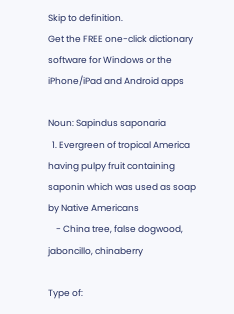Skip to definition.
Get the FREE one-click dictionary software for Windows or the iPhone/iPad and Android apps

Noun: Sapindus saponaria
  1. Evergreen of tropical America having pulpy fruit containing saponin which was used as soap by Native Americans
    - China tree, false dogwood, jaboncillo, chinaberry

Type of: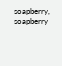soapberry, soapberry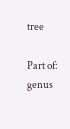tree

Part of: genus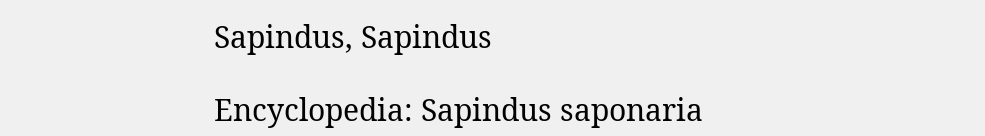Sapindus, Sapindus

Encyclopedia: Sapindus saponaria